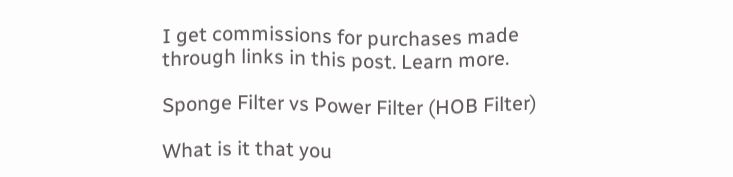I get commissions for purchases made through links in this post. Learn more.

Sponge Filter vs Power Filter (HOB Filter)

What is it that you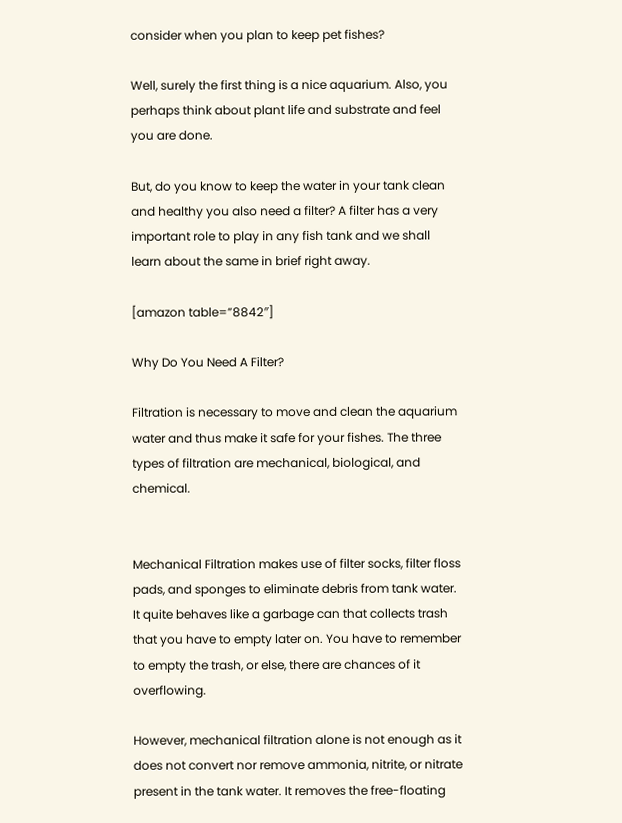consider when you plan to keep pet fishes?

Well, surely the first thing is a nice aquarium. Also, you perhaps think about plant life and substrate and feel you are done.

But, do you know to keep the water in your tank clean and healthy you also need a filter? A filter has a very important role to play in any fish tank and we shall learn about the same in brief right away.

[amazon table=”8842″]

Why Do You Need A Filter?

Filtration is necessary to move and clean the aquarium water and thus make it safe for your fishes. The three types of filtration are mechanical, biological, and chemical.


Mechanical Filtration makes use of filter socks, filter floss pads, and sponges to eliminate debris from tank water. It quite behaves like a garbage can that collects trash that you have to empty later on. You have to remember to empty the trash, or else, there are chances of it overflowing.

However, mechanical filtration alone is not enough as it does not convert nor remove ammonia, nitrite, or nitrate present in the tank water. It removes the free-floating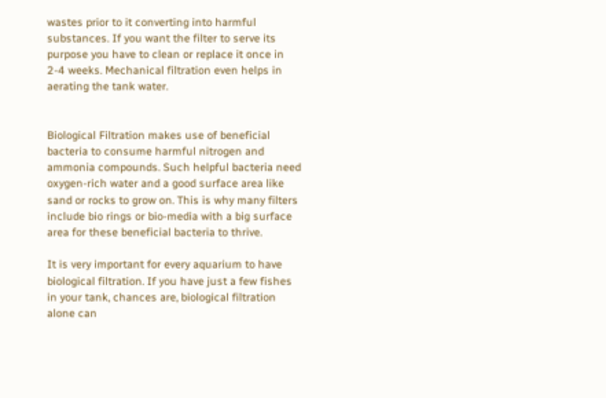wastes prior to it converting into harmful substances. If you want the filter to serve its purpose you have to clean or replace it once in 2-4 weeks. Mechanical filtration even helps in aerating the tank water.


Biological Filtration makes use of beneficial bacteria to consume harmful nitrogen and ammonia compounds. Such helpful bacteria need oxygen-rich water and a good surface area like sand or rocks to grow on. This is why many filters include bio rings or bio-media with a big surface area for these beneficial bacteria to thrive.

It is very important for every aquarium to have biological filtration. If you have just a few fishes in your tank, chances are, biological filtration alone can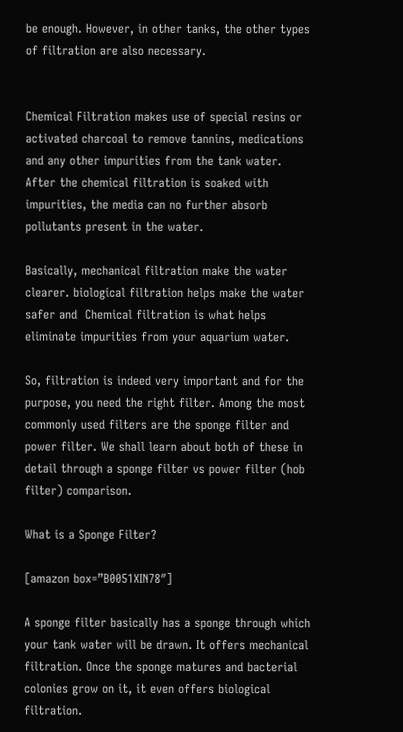be enough. However, in other tanks, the other types of filtration are also necessary.


Chemical Filtration makes use of special resins or activated charcoal to remove tannins, medications and any other impurities from the tank water. After the chemical filtration is soaked with impurities, the media can no further absorb pollutants present in the water.

Basically, mechanical filtration make the water clearer. biological filtration helps make the water safer and  Chemical filtration is what helps eliminate impurities from your aquarium water.

So, filtration is indeed very important and for the purpose, you need the right filter. Among the most commonly used filters are the sponge filter and power filter. We shall learn about both of these in detail through a sponge filter vs power filter (hob filter) comparison.

What is a Sponge Filter?

[amazon box=”B0051XIN78″]

A sponge filter basically has a sponge through which your tank water will be drawn. It offers mechanical filtration. Once the sponge matures and bacterial colonies grow on it, it even offers biological filtration.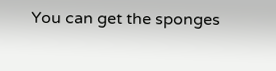You can get the sponges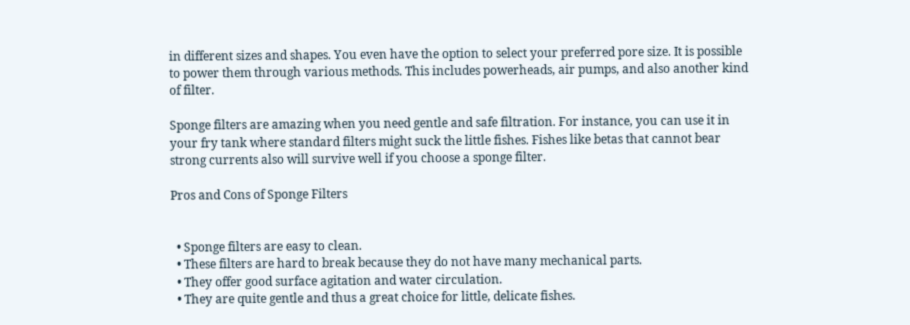in different sizes and shapes. You even have the option to select your preferred pore size. It is possible to power them through various methods. This includes powerheads, air pumps, and also another kind of filter.

Sponge filters are amazing when you need gentle and safe filtration. For instance, you can use it in your fry tank where standard filters might suck the little fishes. Fishes like betas that cannot bear strong currents also will survive well if you choose a sponge filter.

Pros and Cons of Sponge Filters


  • Sponge filters are easy to clean.
  • These filters are hard to break because they do not have many mechanical parts.
  • They offer good surface agitation and water circulation.
  • They are quite gentle and thus a great choice for little, delicate fishes.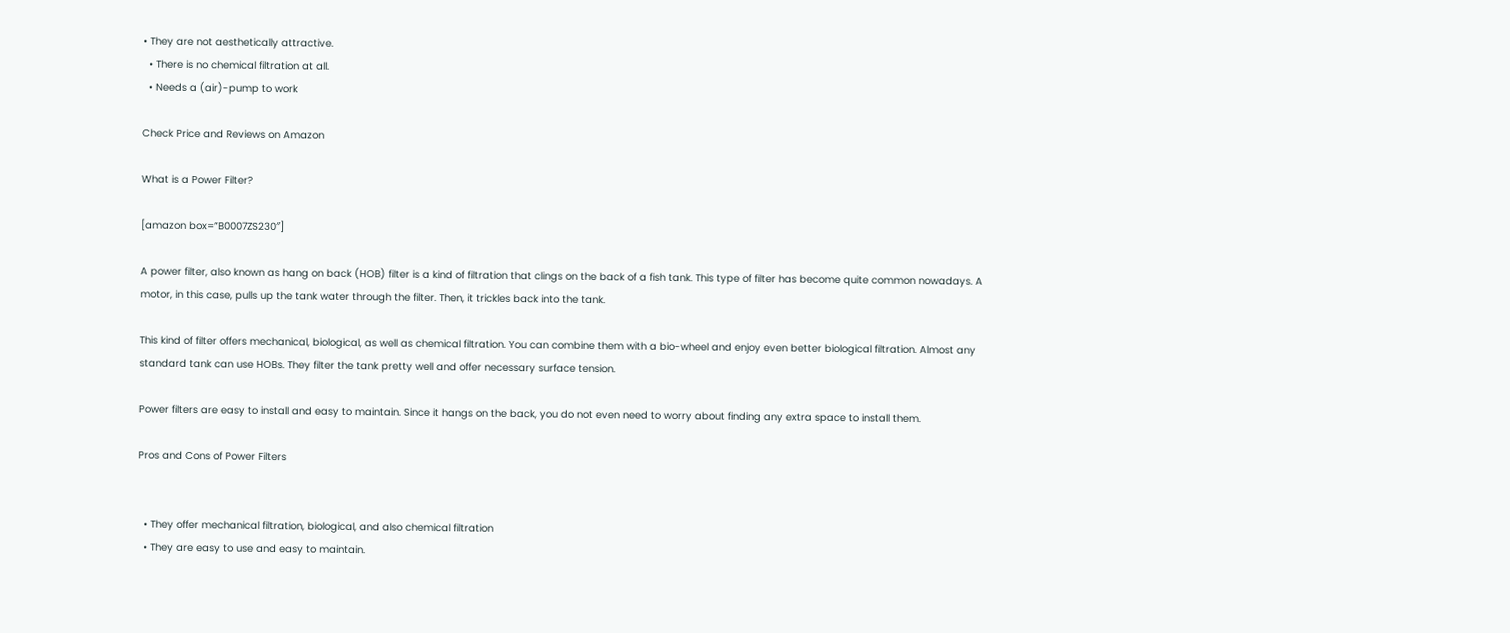• They are not aesthetically attractive.
  • There is no chemical filtration at all.
  • Needs a (air)-pump to work

Check Price and Reviews on Amazon

What is a Power Filter?

[amazon box=”B0007ZS230″]

A power filter, also known as hang on back (HOB) filter is a kind of filtration that clings on the back of a fish tank. This type of filter has become quite common nowadays. A motor, in this case, pulls up the tank water through the filter. Then, it trickles back into the tank.

This kind of filter offers mechanical, biological, as well as chemical filtration. You can combine them with a bio-wheel and enjoy even better biological filtration. Almost any standard tank can use HOBs. They filter the tank pretty well and offer necessary surface tension.

Power filters are easy to install and easy to maintain. Since it hangs on the back, you do not even need to worry about finding any extra space to install them.

Pros and Cons of Power Filters


  • They offer mechanical filtration, biological, and also chemical filtration
  • They are easy to use and easy to maintain.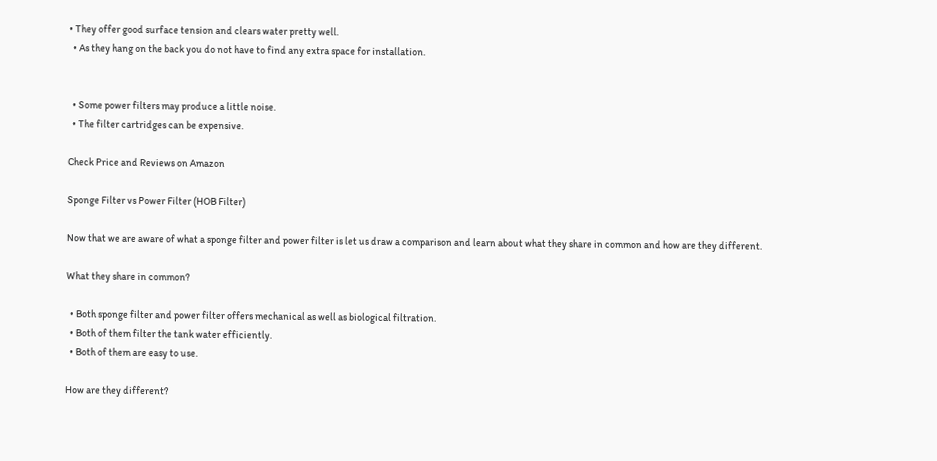• They offer good surface tension and clears water pretty well.
  • As they hang on the back you do not have to find any extra space for installation.


  • Some power filters may produce a little noise.
  • The filter cartridges can be expensive.

Check Price and Reviews on Amazon

Sponge Filter vs Power Filter (HOB Filter)

Now that we are aware of what a sponge filter and power filter is let us draw a comparison and learn about what they share in common and how are they different.

What they share in common?

  • Both sponge filter and power filter offers mechanical as well as biological filtration.
  • Both of them filter the tank water efficiently.
  • Both of them are easy to use.

How are they different?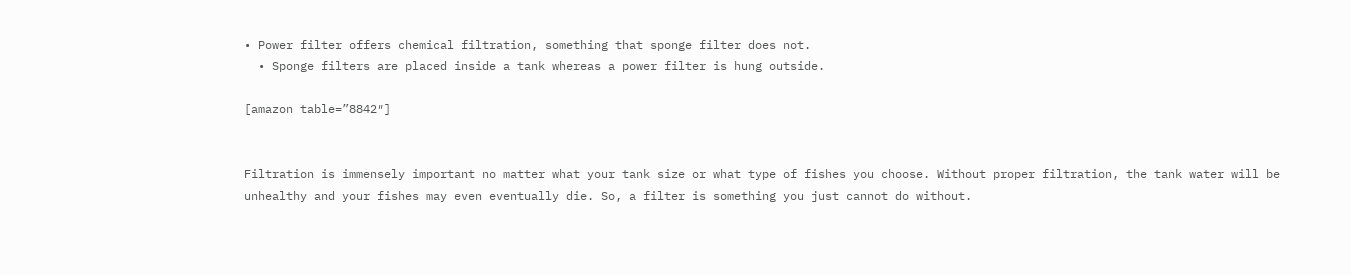• Power filter offers chemical filtration, something that sponge filter does not.
  • Sponge filters are placed inside a tank whereas a power filter is hung outside.

[amazon table=”8842″]


Filtration is immensely important no matter what your tank size or what type of fishes you choose. Without proper filtration, the tank water will be unhealthy and your fishes may even eventually die. So, a filter is something you just cannot do without.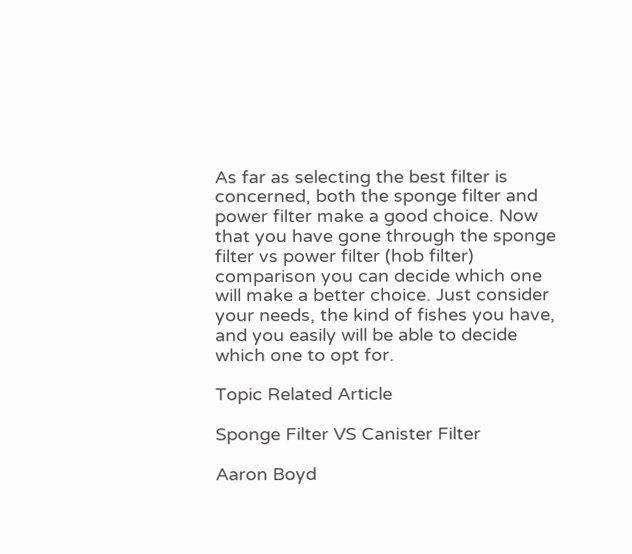As far as selecting the best filter is concerned, both the sponge filter and power filter make a good choice. Now that you have gone through the sponge filter vs power filter (hob filter) comparison you can decide which one will make a better choice. Just consider your needs, the kind of fishes you have, and you easily will be able to decide which one to opt for.

Topic Related Article

Sponge Filter VS Canister Filter

Aaron Boyd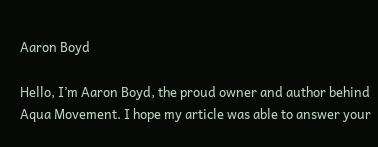Aaron Boyd

Hello, I’m Aaron Boyd, the proud owner and author behind Aqua Movement. I hope my article was able to answer your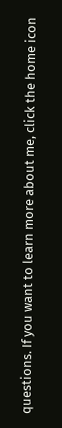questions. If you want to learn more about me, click the home icon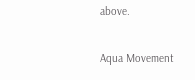above.

Aqua Movement